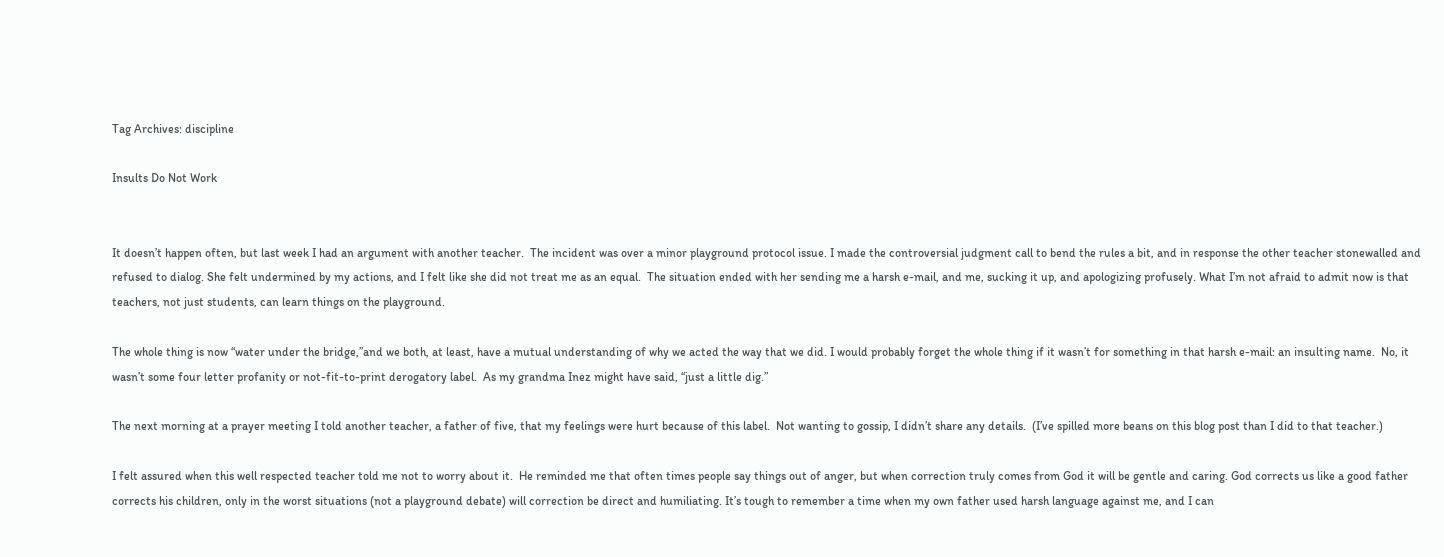Tag Archives: discipline

Insults Do Not Work


It doesn’t happen often, but last week I had an argument with another teacher.  The incident was over a minor playground protocol issue. I made the controversial judgment call to bend the rules a bit, and in response the other teacher stonewalled and refused to dialog. She felt undermined by my actions, and I felt like she did not treat me as an equal.  The situation ended with her sending me a harsh e-mail, and me, sucking it up, and apologizing profusely. What I’m not afraid to admit now is that teachers, not just students, can learn things on the playground.

The whole thing is now “water under the bridge,”and we both, at least, have a mutual understanding of why we acted the way that we did. I would probably forget the whole thing if it wasn’t for something in that harsh e-mail: an insulting name.  No, it wasn’t some four letter profanity or not-fit-to-print derogatory label.  As my grandma Inez might have said, “just a little dig.”

The next morning at a prayer meeting I told another teacher, a father of five, that my feelings were hurt because of this label.  Not wanting to gossip, I didn’t share any details.  (I’ve spilled more beans on this blog post than I did to that teacher.)

I felt assured when this well respected teacher told me not to worry about it.  He reminded me that often times people say things out of anger, but when correction truly comes from God it will be gentle and caring. God corrects us like a good father corrects his children, only in the worst situations (not a playground debate) will correction be direct and humiliating. It’s tough to remember a time when my own father used harsh language against me, and I can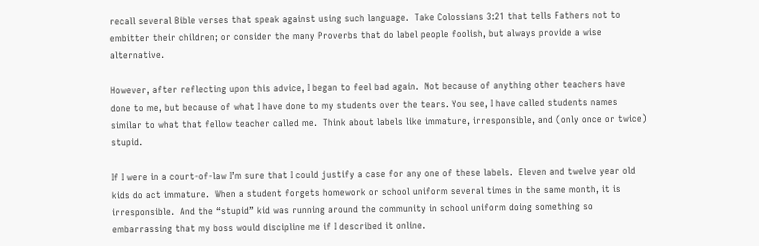recall several Bible verses that speak against using such language.  Take Colossians 3:21 that tells Fathers not to embitter their children; or consider the many Proverbs that do label people foolish, but always provide a wise alternative.

However, after reflecting upon this advice, I began to feel bad again.  Not because of anything other teachers have done to me, but because of what I have done to my students over the tears. You see, I have called students names similar to what that fellow teacher called me.  Think about labels like immature, irresponsible, and (only once or twice) stupid.

If I were in a court-of-law I’m sure that I could justify a case for any one of these labels.  Eleven and twelve year old kids do act immature.  When a student forgets homework or school uniform several times in the same month, it is irresponsible.  And the “stupid” kid was running around the community in school uniform doing something so embarrassing that my boss would discipline me if I described it online.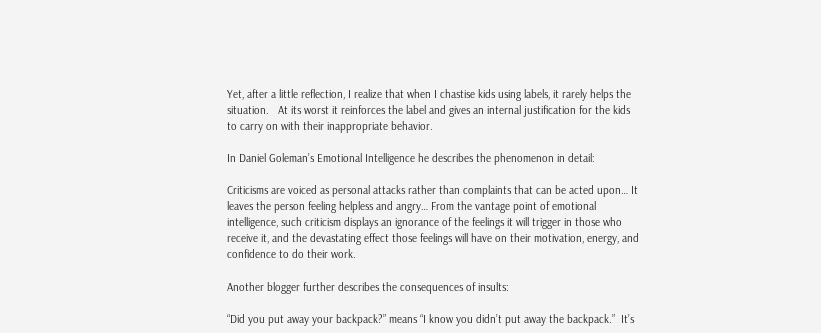Yet, after a little reflection, I realize that when I chastise kids using labels, it rarely helps the situation.   At its worst it reinforces the label and gives an internal justification for the kids to carry on with their inappropriate behavior.

In Daniel Goleman’s Emotional Intelligence he describes the phenomenon in detail:

Criticisms are voiced as personal attacks rather than complaints that can be acted upon… It leaves the person feeling helpless and angry… From the vantage point of emotional intelligence, such criticism displays an ignorance of the feelings it will trigger in those who receive it, and the devastating effect those feelings will have on their motivation, energy, and confidence to do their work.

Another blogger further describes the consequences of insults:

“Did you put away your backpack?” means “I know you didn’t put away the backpack.”  It’s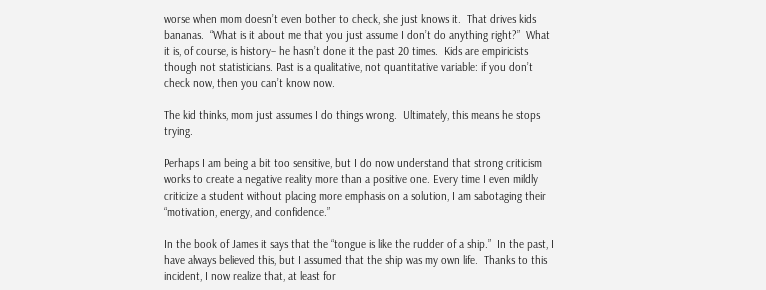worse when mom doesn’t even bother to check, she just knows it.  That drives kids bananas.  “What is it about me that you just assume I don’t do anything right?”  What it is, of course, is history– he hasn’t done it the past 20 times.  Kids are empiricists though not statisticians. Past is a qualitative, not quantitative variable: if you don’t check now, then you can’t know now.

The kid thinks, mom just assumes I do things wrong.  Ultimately, this means he stops trying.

Perhaps I am being a bit too sensitive, but I do now understand that strong criticism works to create a negative reality more than a positive one. Every time I even mildly criticize a student without placing more emphasis on a solution, I am sabotaging their “motivation, energy, and confidence.”

In the book of James it says that the “tongue is like the rudder of a ship.”  In the past, I have always believed this, but I assumed that the ship was my own life.  Thanks to this incident, I now realize that, at least for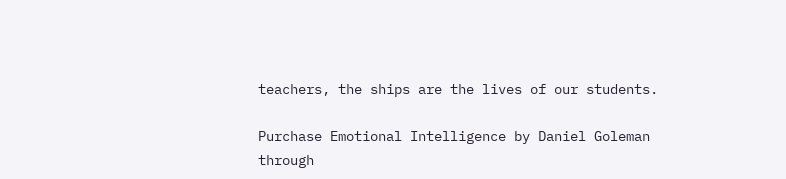teachers, the ships are the lives of our students.

Purchase Emotional Intelligence by Daniel Goleman through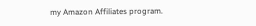my Amazon Affiliates program.